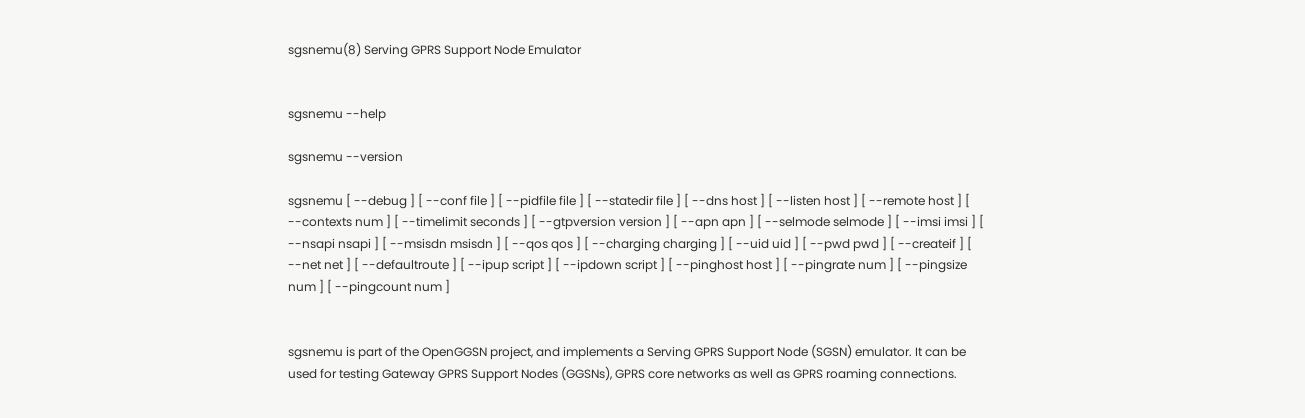sgsnemu(8) Serving GPRS Support Node Emulator


sgsnemu --help

sgsnemu --version

sgsnemu [ --debug ] [ --conf file ] [ --pidfile file ] [ --statedir file ] [ --dns host ] [ --listen host ] [ --remote host ] [ --contexts num ] [ --timelimit seconds ] [ --gtpversion version ] [ --apn apn ] [ --selmode selmode ] [ --imsi imsi ] [ --nsapi nsapi ] [ --msisdn msisdn ] [ --qos qos ] [ --charging charging ] [ --uid uid ] [ --pwd pwd ] [ --createif ] [ --net net ] [ --defaultroute ] [ --ipup script ] [ --ipdown script ] [ --pinghost host ] [ --pingrate num ] [ --pingsize num ] [ --pingcount num ]


sgsnemu is part of the OpenGGSN project, and implements a Serving GPRS Support Node (SGSN) emulator. It can be used for testing Gateway GPRS Support Nodes (GGSNs), GPRS core networks as well as GPRS roaming connections.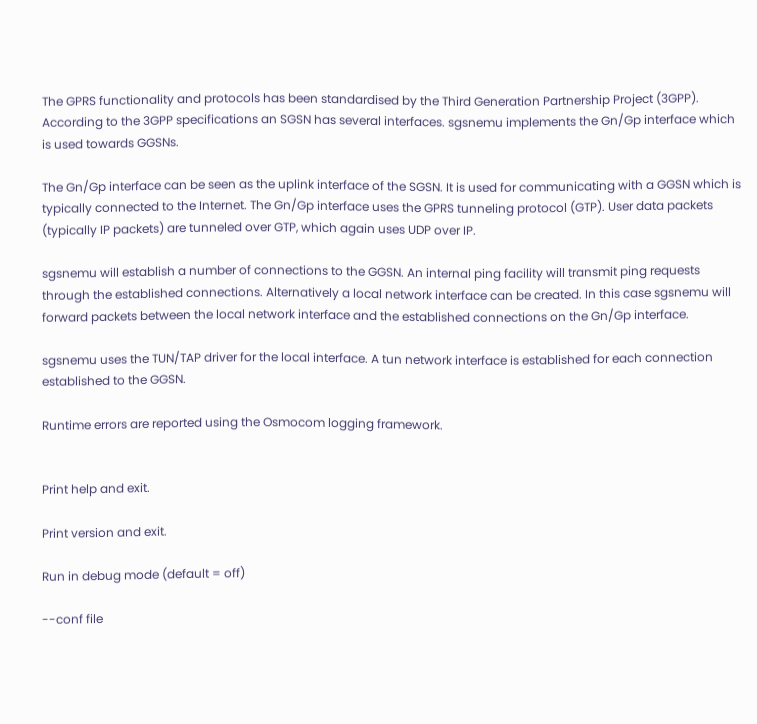The GPRS functionality and protocols has been standardised by the Third Generation Partnership Project (3GPP). According to the 3GPP specifications an SGSN has several interfaces. sgsnemu implements the Gn/Gp interface which is used towards GGSNs.

The Gn/Gp interface can be seen as the uplink interface of the SGSN. It is used for communicating with a GGSN which is typically connected to the Internet. The Gn/Gp interface uses the GPRS tunneling protocol (GTP). User data packets (typically IP packets) are tunneled over GTP, which again uses UDP over IP.

sgsnemu will establish a number of connections to the GGSN. An internal ping facility will transmit ping requests through the established connections. Alternatively a local network interface can be created. In this case sgsnemu will forward packets between the local network interface and the established connections on the Gn/Gp interface.

sgsnemu uses the TUN/TAP driver for the local interface. A tun network interface is established for each connection established to the GGSN.

Runtime errors are reported using the Osmocom logging framework.


Print help and exit.

Print version and exit.

Run in debug mode (default = off)

--conf file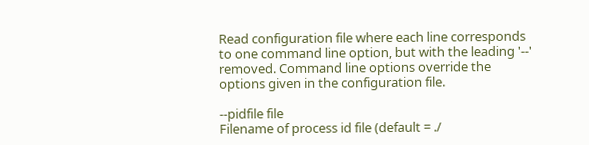Read configuration file where each line corresponds to one command line option, but with the leading '--' removed. Command line options override the options given in the configuration file.

--pidfile file
Filename of process id file (default = ./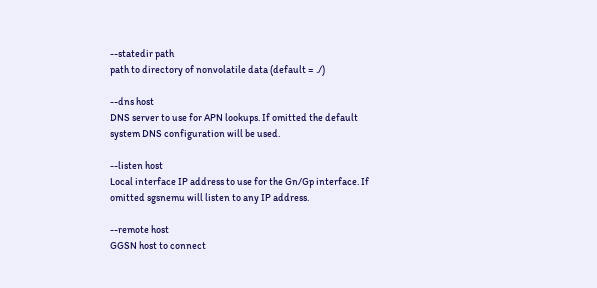--statedir path
path to directory of nonvolatile data (default = ./)

--dns host
DNS server to use for APN lookups. If omitted the default system DNS configuration will be used.

--listen host
Local interface IP address to use for the Gn/Gp interface. If omitted sgsnemu will listen to any IP address.

--remote host
GGSN host to connect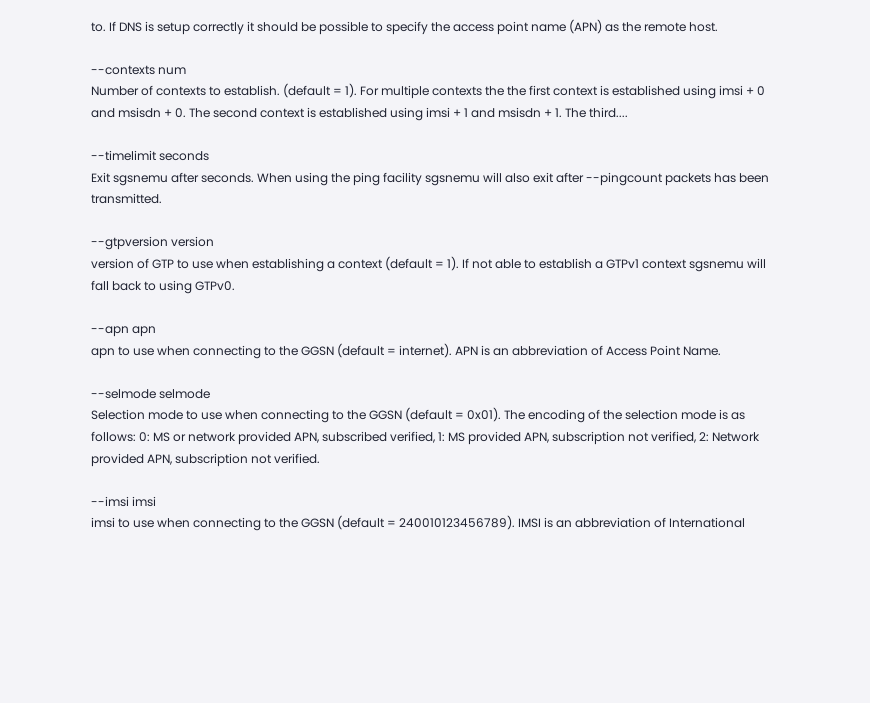to. If DNS is setup correctly it should be possible to specify the access point name (APN) as the remote host.

--contexts num
Number of contexts to establish. (default = 1). For multiple contexts the the first context is established using imsi + 0 and msisdn + 0. The second context is established using imsi + 1 and msisdn + 1. The third....

--timelimit seconds
Exit sgsnemu after seconds. When using the ping facility sgsnemu will also exit after --pingcount packets has been transmitted.

--gtpversion version
version of GTP to use when establishing a context (default = 1). If not able to establish a GTPv1 context sgsnemu will fall back to using GTPv0.

--apn apn
apn to use when connecting to the GGSN (default = internet). APN is an abbreviation of Access Point Name.

--selmode selmode
Selection mode to use when connecting to the GGSN (default = 0x01). The encoding of the selection mode is as follows: 0: MS or network provided APN, subscribed verified, 1: MS provided APN, subscription not verified, 2: Network provided APN, subscription not verified.

--imsi imsi
imsi to use when connecting to the GGSN (default = 240010123456789). IMSI is an abbreviation of International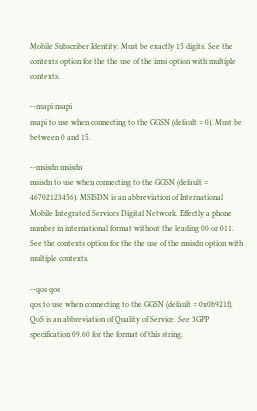Mobile Subscriber Identity. Must be exactly 15 digits. See the contexts option for the the use of the imsi option with multiple contexts.

--nsapi nsapi
nsapi to use when connecting to the GGSN (default = 0). Must be between 0 and 15.

--msisdn msisdn
msisdn to use when connecting to the GGSN (default = 46702123456). MSISDN is an abbreviation of International Mobile Integrated Services Digital Network. Effectly a phone number in international format without the leading 00 or 011. See the contexts option for the the use of the msisdn option with multiple contexts.

--qos qos
qos to use when connecting to the GGSN (default = 0x0b921f). QoS is an abbreviation of Quality of Service. See 3GPP specification 09.60 for the format of this string.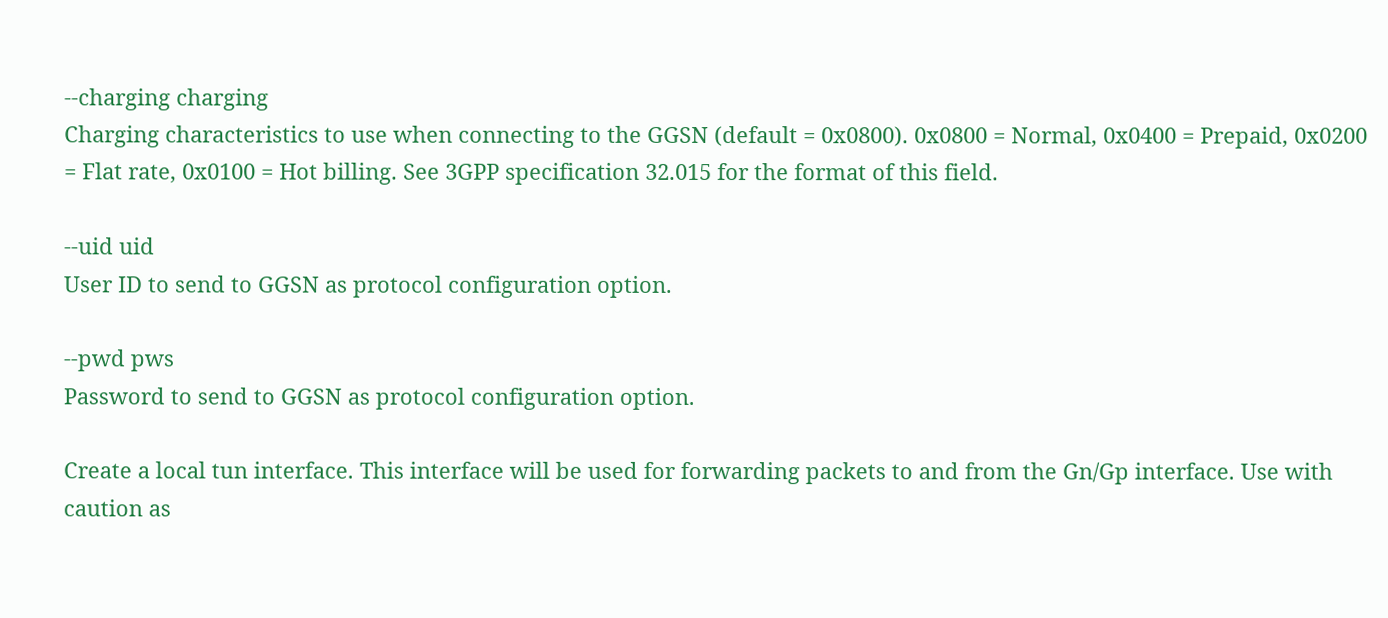--charging charging
Charging characteristics to use when connecting to the GGSN (default = 0x0800). 0x0800 = Normal, 0x0400 = Prepaid, 0x0200 = Flat rate, 0x0100 = Hot billing. See 3GPP specification 32.015 for the format of this field.

--uid uid
User ID to send to GGSN as protocol configuration option.

--pwd pws
Password to send to GGSN as protocol configuration option.

Create a local tun interface. This interface will be used for forwarding packets to and from the Gn/Gp interface. Use with caution as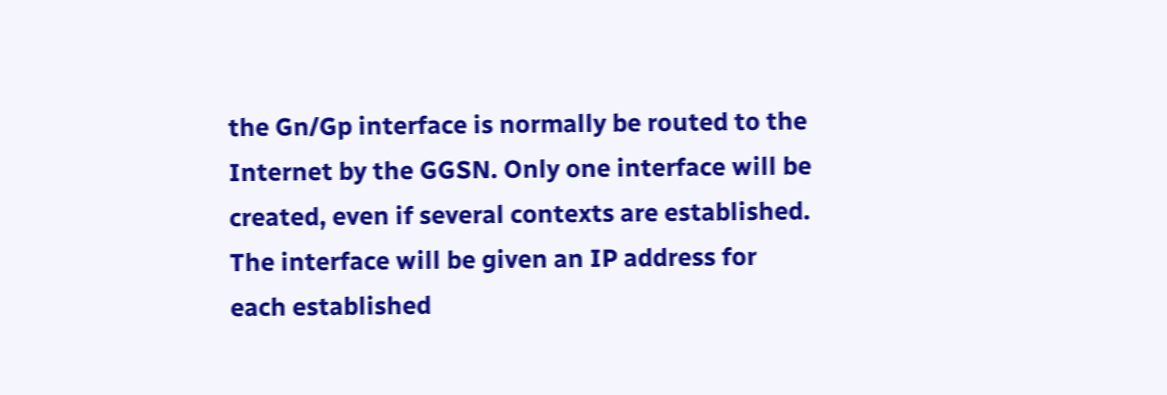the Gn/Gp interface is normally be routed to the Internet by the GGSN. Only one interface will be created, even if several contexts are established. The interface will be given an IP address for each established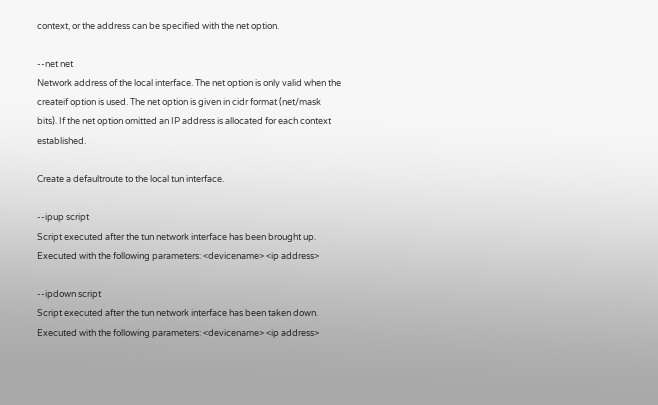context, or the address can be specified with the net option.

--net net
Network address of the local interface. The net option is only valid when the createif option is used. The net option is given in cidr format (net/mask bits). If the net option omitted an IP address is allocated for each context established.

Create a defaultroute to the local tun interface.

--ipup script
Script executed after the tun network interface has been brought up. Executed with the following parameters: <devicename> <ip address>

--ipdown script
Script executed after the tun network interface has been taken down. Executed with the following parameters: <devicename> <ip address>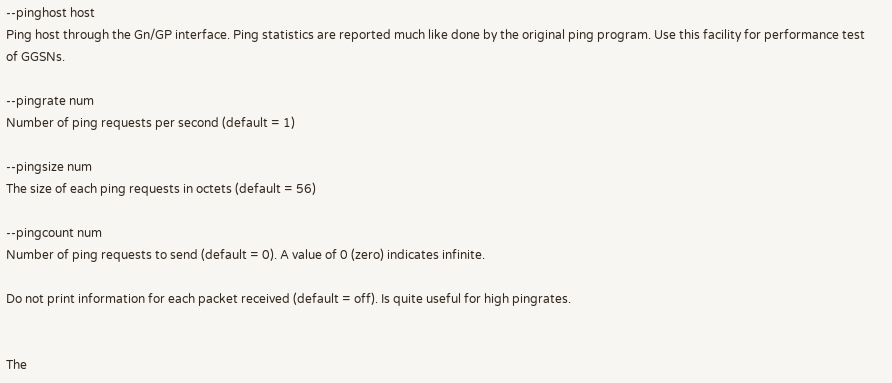--pinghost host
Ping host through the Gn/GP interface. Ping statistics are reported much like done by the original ping program. Use this facility for performance test of GGSNs.

--pingrate num
Number of ping requests per second (default = 1)

--pingsize num
The size of each ping requests in octets (default = 56)

--pingcount num
Number of ping requests to send (default = 0). A value of 0 (zero) indicates infinite.

Do not print information for each packet received (default = off). Is quite useful for high pingrates.


The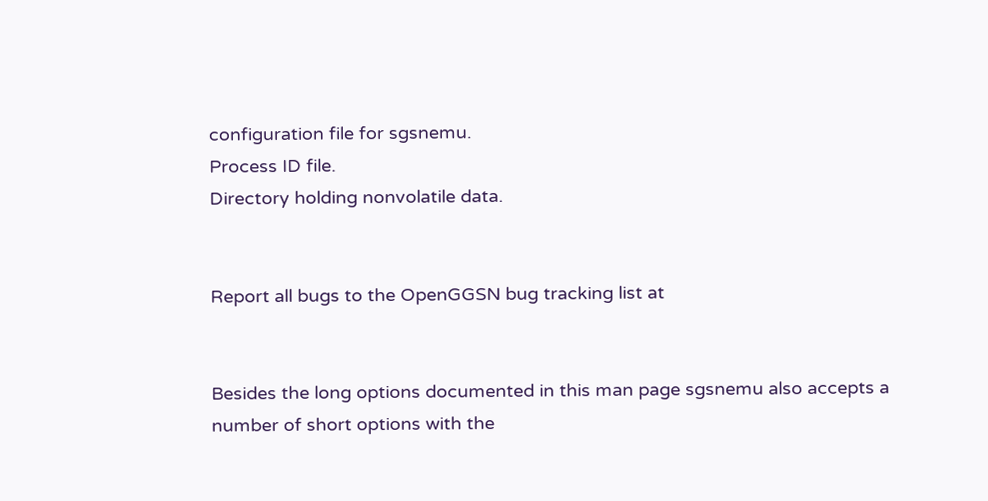configuration file for sgsnemu.
Process ID file.
Directory holding nonvolatile data.


Report all bugs to the OpenGGSN bug tracking list at


Besides the long options documented in this man page sgsnemu also accepts a number of short options with the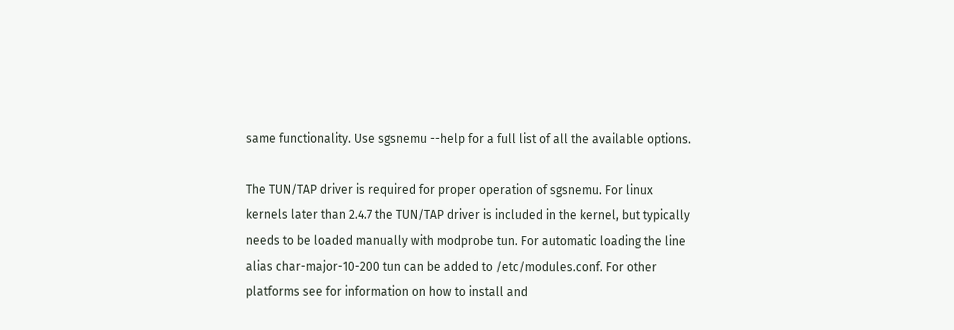same functionality. Use sgsnemu --help for a full list of all the available options.

The TUN/TAP driver is required for proper operation of sgsnemu. For linux kernels later than 2.4.7 the TUN/TAP driver is included in the kernel, but typically needs to be loaded manually with modprobe tun. For automatic loading the line alias char-major-10-200 tun can be added to /etc/modules.conf. For other platforms see for information on how to install and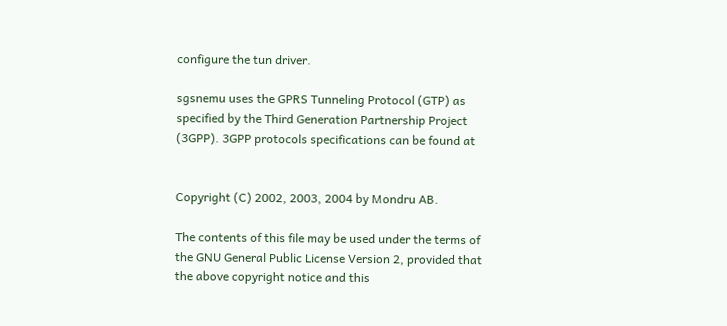configure the tun driver.

sgsnemu uses the GPRS Tunneling Protocol (GTP) as specified by the Third Generation Partnership Project (3GPP). 3GPP protocols specifications can be found at


Copyright (C) 2002, 2003, 2004 by Mondru AB.

The contents of this file may be used under the terms of the GNU General Public License Version 2, provided that the above copyright notice and this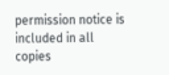permission notice is included in all copies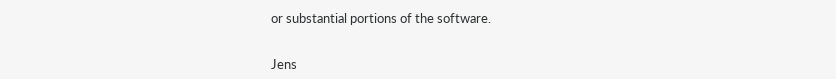or substantial portions of the software.


Jens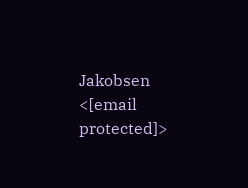Jakobsen <[email protected]>